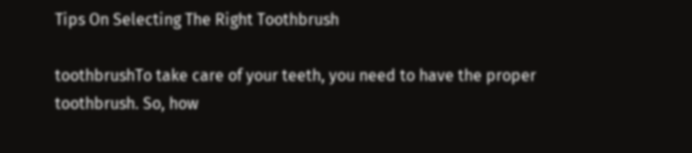Tips On Selecting The Right Toothbrush

toothbrushTo take care of your teeth, you need to have the proper toothbrush. So, how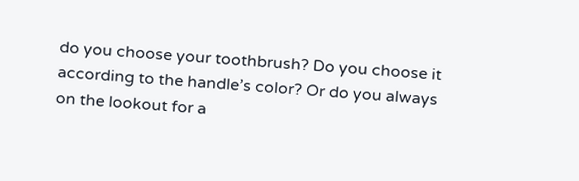do you choose your toothbrush? Do you choose it according to the handle’s color? Or do you always on the lookout for a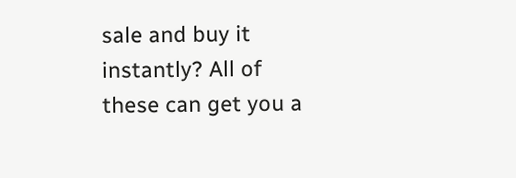sale and buy it instantly? All of these can get you a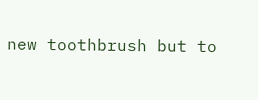new toothbrush but to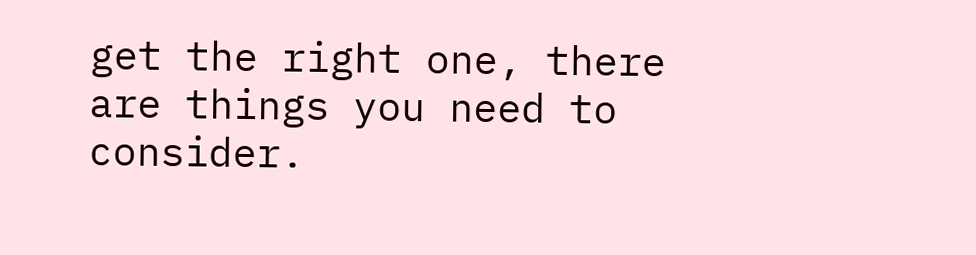get the right one, there are things you need to consider.